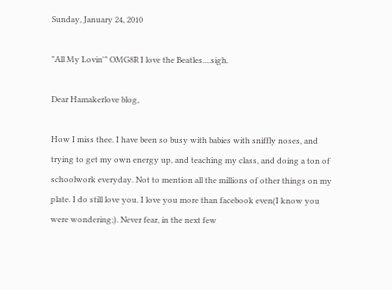Sunday, January 24, 2010

"All My Lovin'" OMG8R I love the Beatles....sigh.

Dear Hamakerlove blog,

How I miss thee. I have been so busy with babies with sniffly noses, and trying to get my own energy up, and teaching my class, and doing a ton of schoolwork everyday. Not to mention all the millions of other things on my plate. I do still love you. I love you more than facebook even(I know you were wondering;). Never fear, in the next few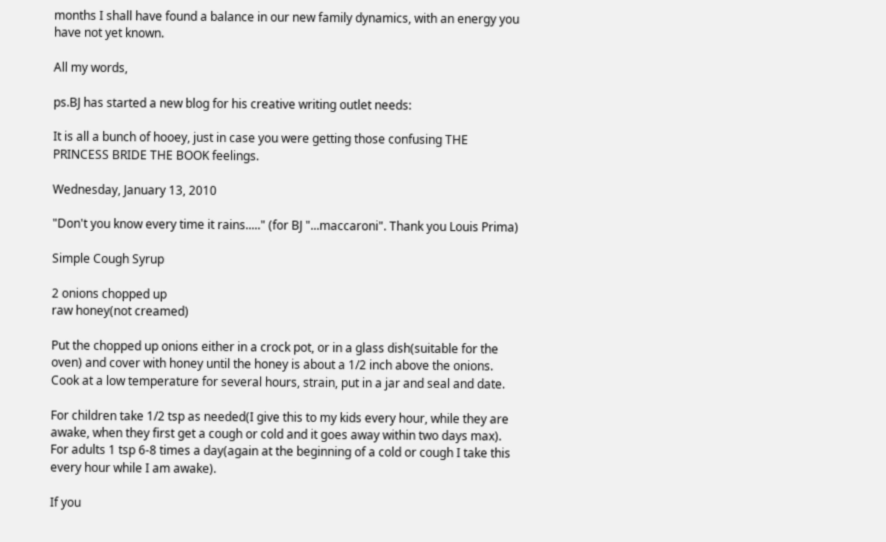months I shall have found a balance in our new family dynamics, with an energy you have not yet known.

All my words,

ps.BJ has started a new blog for his creative writing outlet needs:

It is all a bunch of hooey, just in case you were getting those confusing THE PRINCESS BRIDE THE BOOK feelings.

Wednesday, January 13, 2010

"Don't you know every time it rains....." (for BJ "...maccaroni". Thank you Louis Prima)

Simple Cough Syrup

2 onions chopped up
raw honey(not creamed)

Put the chopped up onions either in a crock pot, or in a glass dish(suitable for the oven) and cover with honey until the honey is about a 1/2 inch above the onions. Cook at a low temperature for several hours, strain, put in a jar and seal and date.

For children take 1/2 tsp as needed(I give this to my kids every hour, while they are awake, when they first get a cough or cold and it goes away within two days max). For adults 1 tsp 6-8 times a day(again at the beginning of a cold or cough I take this every hour while I am awake).

If you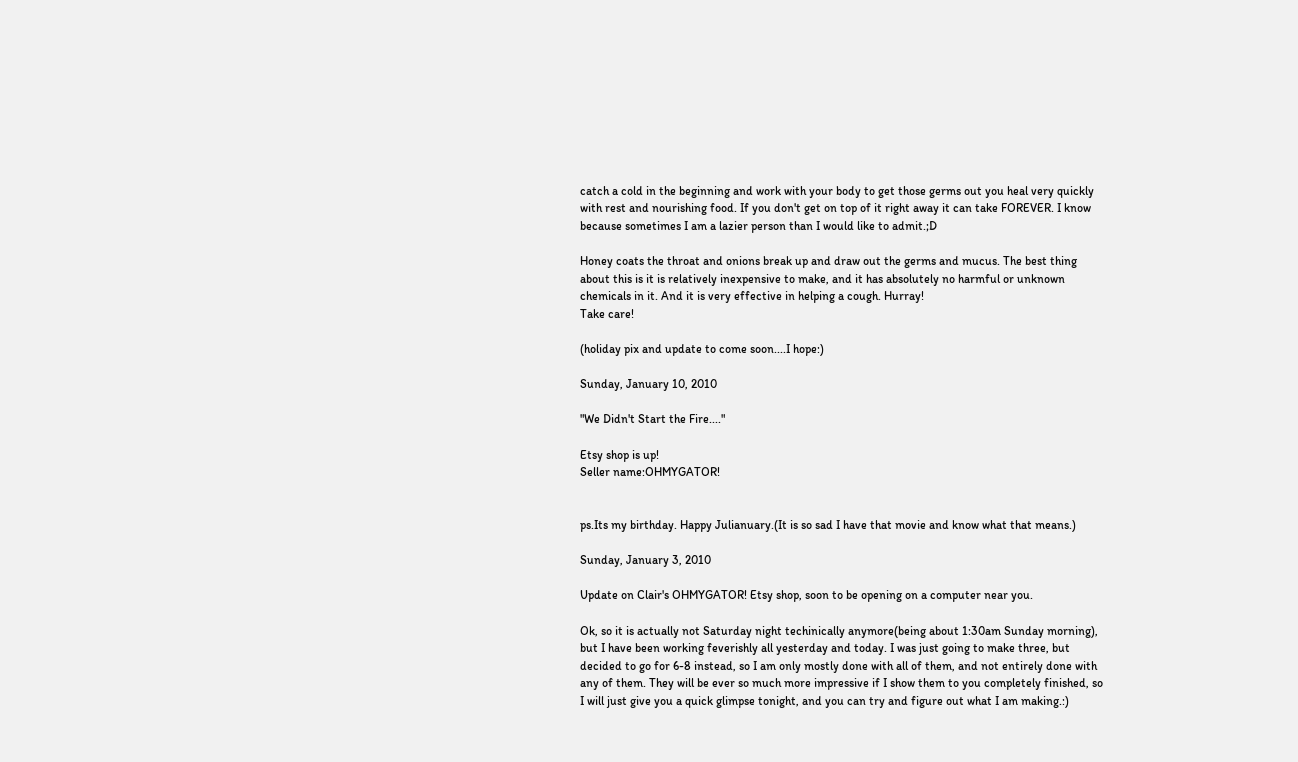catch a cold in the beginning and work with your body to get those germs out you heal very quickly with rest and nourishing food. If you don't get on top of it right away it can take FOREVER. I know because sometimes I am a lazier person than I would like to admit.;D

Honey coats the throat and onions break up and draw out the germs and mucus. The best thing about this is it is relatively inexpensive to make, and it has absolutely no harmful or unknown chemicals in it. And it is very effective in helping a cough. Hurray!
Take care!

(holiday pix and update to come soon....I hope:)

Sunday, January 10, 2010

"We Didn't Start the Fire...."

Etsy shop is up!
Seller name:OHMYGATOR!


ps.Its my birthday. Happy Julianuary.(It is so sad I have that movie and know what that means.)

Sunday, January 3, 2010

Update on Clair's OHMYGATOR! Etsy shop, soon to be opening on a computer near you.

Ok, so it is actually not Saturday night techinically anymore(being about 1:30am Sunday morning), but I have been working feverishly all yesterday and today. I was just going to make three, but decided to go for 6-8 instead, so I am only mostly done with all of them, and not entirely done with any of them. They will be ever so much more impressive if I show them to you completely finished, so I will just give you a quick glimpse tonight, and you can try and figure out what I am making.:)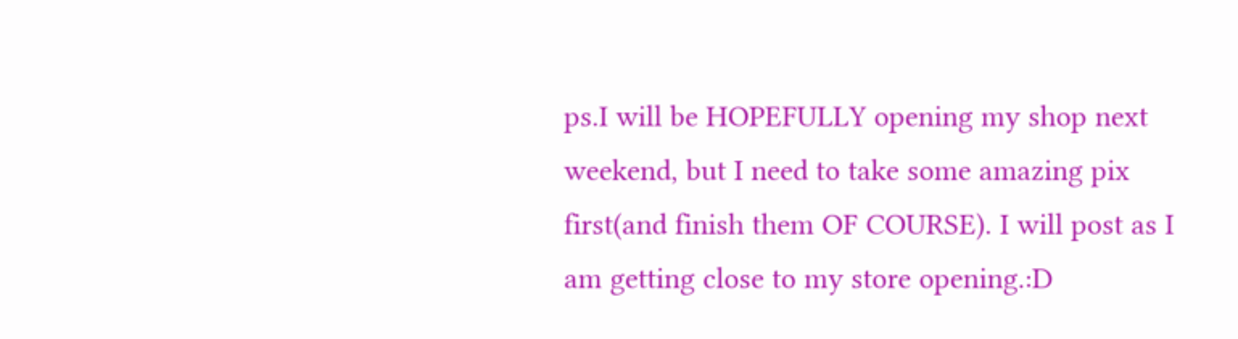ps.I will be HOPEFULLY opening my shop next weekend, but I need to take some amazing pix first(and finish them OF COURSE). I will post as I am getting close to my store opening.:D